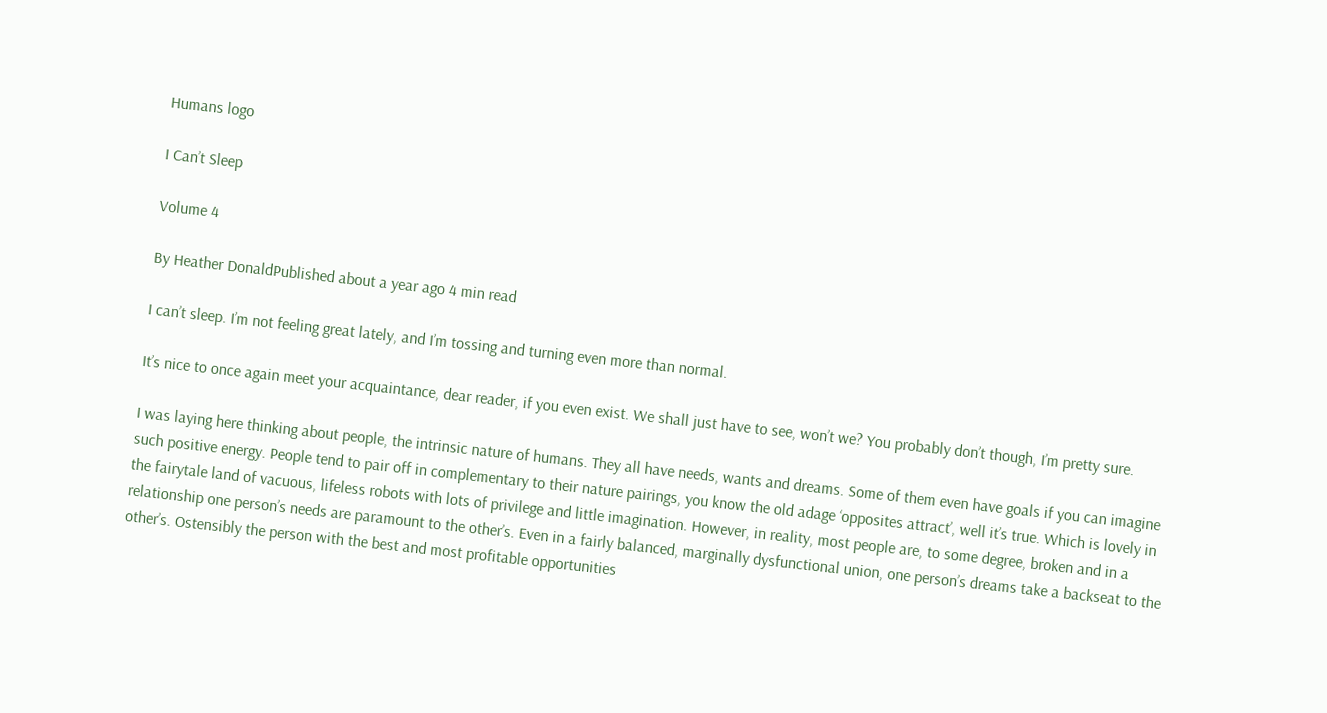Humans logo

I Can’t Sleep

Volume 4

By Heather DonaldPublished about a year ago 4 min read

I can’t sleep. I’m not feeling great lately, and I’m tossing and turning even more than normal.

It’s nice to once again meet your acquaintance, dear reader, if you even exist. We shall just have to see, won’t we? You probably don’t though, I’m pretty sure.

I was laying here thinking about people, the intrinsic nature of humans. They all have needs, wants and dreams. Some of them even have goals if you can imagine such positive energy. People tend to pair off in complementary to their nature pairings, you know the old adage ‘opposites attract’, well it’s true. Which is lovely in the fairytale land of vacuous, lifeless robots with lots of privilege and little imagination. However, in reality, most people are, to some degree, broken and in a relationship one person’s needs are paramount to the other’s. Even in a fairly balanced, marginally dysfunctional union, one person’s dreams take a backseat to the other’s. Ostensibly the person with the best and most profitable opportunities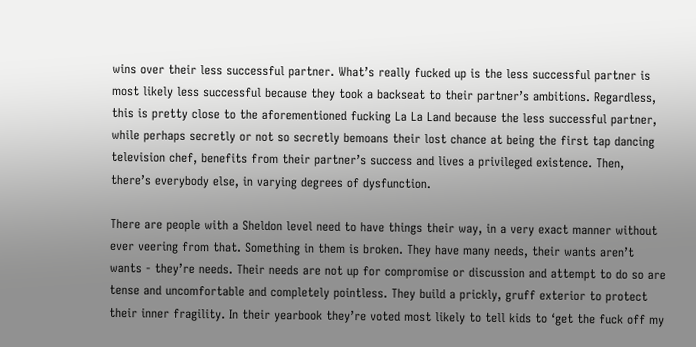wins over their less successful partner. What’s really fucked up is the less successful partner is most likely less successful because they took a backseat to their partner’s ambitions. Regardless, this is pretty close to the aforementioned fucking La La Land because the less successful partner, while perhaps secretly or not so secretly bemoans their lost chance at being the first tap dancing television chef, benefits from their partner’s success and lives a privileged existence. Then, there’s everybody else, in varying degrees of dysfunction.

There are people with a Sheldon level need to have things their way, in a very exact manner without ever veering from that. Something in them is broken. They have many needs, their wants aren’t wants - they’re needs. Their needs are not up for compromise or discussion and attempt to do so are tense and uncomfortable and completely pointless. They build a prickly, gruff exterior to protect their inner fragility. In their yearbook they’re voted most likely to tell kids to ‘get the fuck off my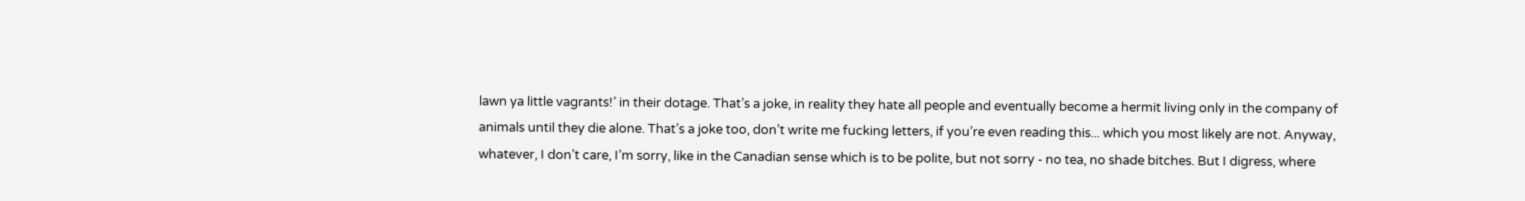lawn ya little vagrants!’ in their dotage. That’s a joke, in reality they hate all people and eventually become a hermit living only in the company of animals until they die alone. That’s a joke too, don’t write me fucking letters, if you’re even reading this... which you most likely are not. Anyway, whatever, I don’t care, I’m sorry, like in the Canadian sense which is to be polite, but not sorry - no tea, no shade bitches. But I digress, where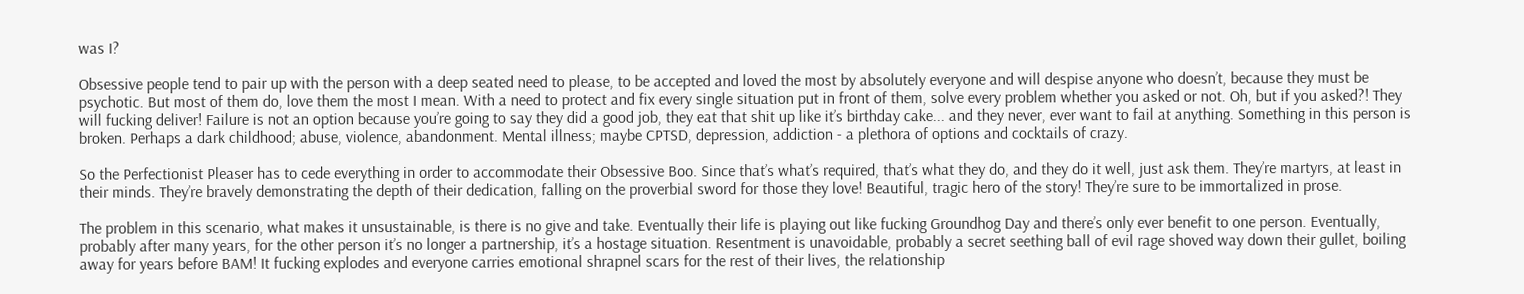was I?

Obsessive people tend to pair up with the person with a deep seated need to please, to be accepted and loved the most by absolutely everyone and will despise anyone who doesn’t, because they must be psychotic. But most of them do, love them the most I mean. With a need to protect and fix every single situation put in front of them, solve every problem whether you asked or not. Oh, but if you asked?! They will fucking deliver! Failure is not an option because you’re going to say they did a good job, they eat that shit up like it’s birthday cake... and they never, ever want to fail at anything. Something in this person is broken. Perhaps a dark childhood; abuse, violence, abandonment. Mental illness; maybe CPTSD, depression, addiction - a plethora of options and cocktails of crazy.

So the Perfectionist Pleaser has to cede everything in order to accommodate their Obsessive Boo. Since that’s what’s required, that’s what they do, and they do it well, just ask them. They’re martyrs, at least in their minds. They’re bravely demonstrating the depth of their dedication, falling on the proverbial sword for those they love! Beautiful, tragic hero of the story! They’re sure to be immortalized in prose.

The problem in this scenario, what makes it unsustainable, is there is no give and take. Eventually their life is playing out like fucking Groundhog Day and there’s only ever benefit to one person. Eventually, probably after many years, for the other person it’s no longer a partnership, it’s a hostage situation. Resentment is unavoidable, probably a secret seething ball of evil rage shoved way down their gullet, boiling away for years before BAM! It fucking explodes and everyone carries emotional shrapnel scars for the rest of their lives, the relationship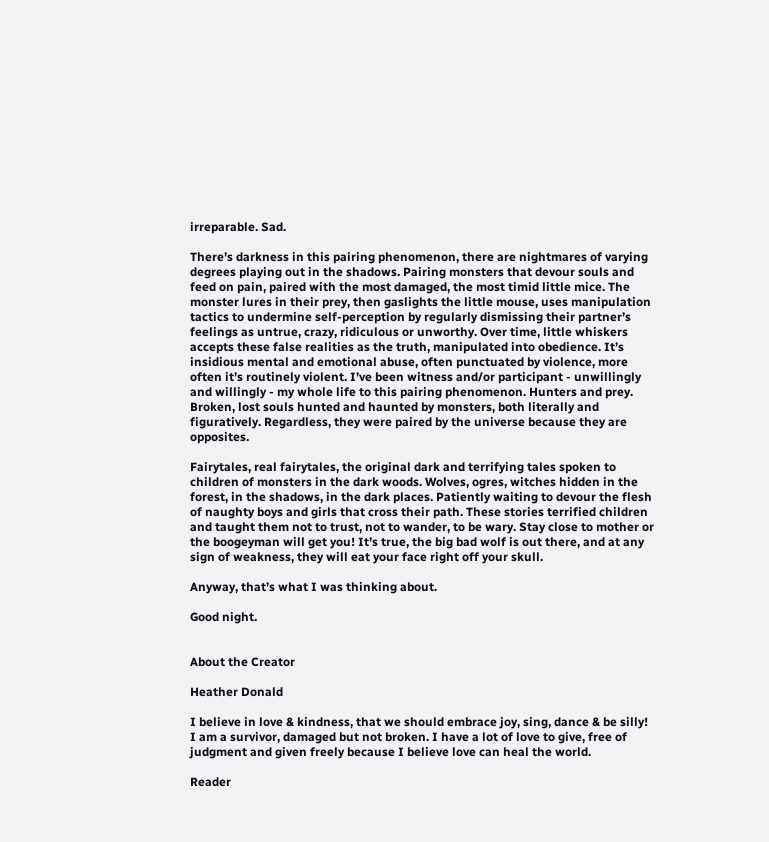irreparable. Sad.

There’s darkness in this pairing phenomenon, there are nightmares of varying degrees playing out in the shadows. Pairing monsters that devour souls and feed on pain, paired with the most damaged, the most timid little mice. The monster lures in their prey, then gaslights the little mouse, uses manipulation tactics to undermine self-perception by regularly dismissing their partner’s feelings as untrue, crazy, ridiculous or unworthy. Over time, little whiskers accepts these false realities as the truth, manipulated into obedience. It’s insidious mental and emotional abuse, often punctuated by violence, more often it’s routinely violent. I’ve been witness and/or participant - unwillingly and willingly - my whole life to this pairing phenomenon. Hunters and prey. Broken, lost souls hunted and haunted by monsters, both literally and figuratively. Regardless, they were paired by the universe because they are opposites.

Fairytales, real fairytales, the original dark and terrifying tales spoken to children of monsters in the dark woods. Wolves, ogres, witches hidden in the forest, in the shadows, in the dark places. Patiently waiting to devour the flesh of naughty boys and girls that cross their path. These stories terrified children and taught them not to trust, not to wander, to be wary. Stay close to mother or the boogeyman will get you! It’s true, the big bad wolf is out there, and at any sign of weakness, they will eat your face right off your skull.

Anyway, that’s what I was thinking about.

Good night.


About the Creator

Heather Donald

I believe in love & kindness, that we should embrace joy, sing, dance & be silly! I am a survivor, damaged but not broken. I have a lot of love to give, free of judgment and given freely because I believe love can heal the world.

Reader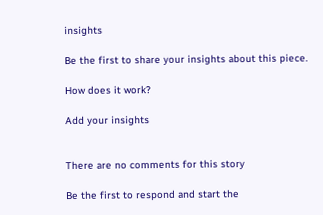insights

Be the first to share your insights about this piece.

How does it work?

Add your insights


There are no comments for this story

Be the first to respond and start the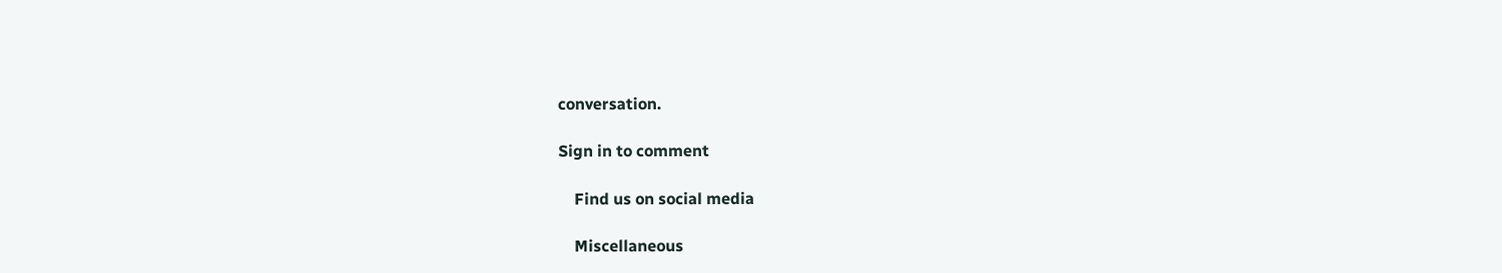conversation.

Sign in to comment

    Find us on social media

    Miscellaneous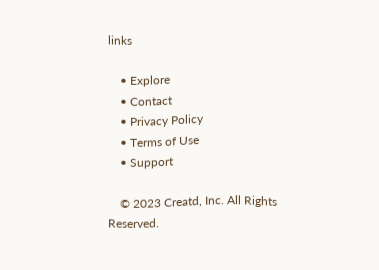links

    • Explore
    • Contact
    • Privacy Policy
    • Terms of Use
    • Support

    © 2023 Creatd, Inc. All Rights Reserved.